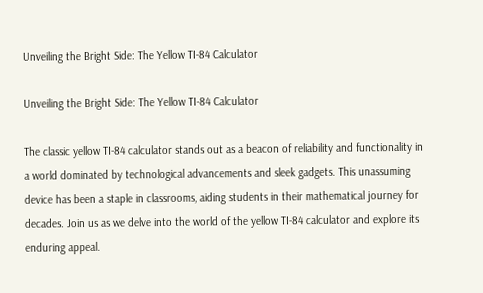Unveiling the Bright Side: The Yellow TI-84 Calculator

Unveiling the Bright Side: The Yellow TI-84 Calculator

The classic yellow TI-84 calculator stands out as a beacon of reliability and functionality in a world dominated by technological advancements and sleek gadgets. This unassuming device has been a staple in classrooms, aiding students in their mathematical journey for decades. Join us as we delve into the world of the yellow TI-84 calculator and explore its enduring appeal.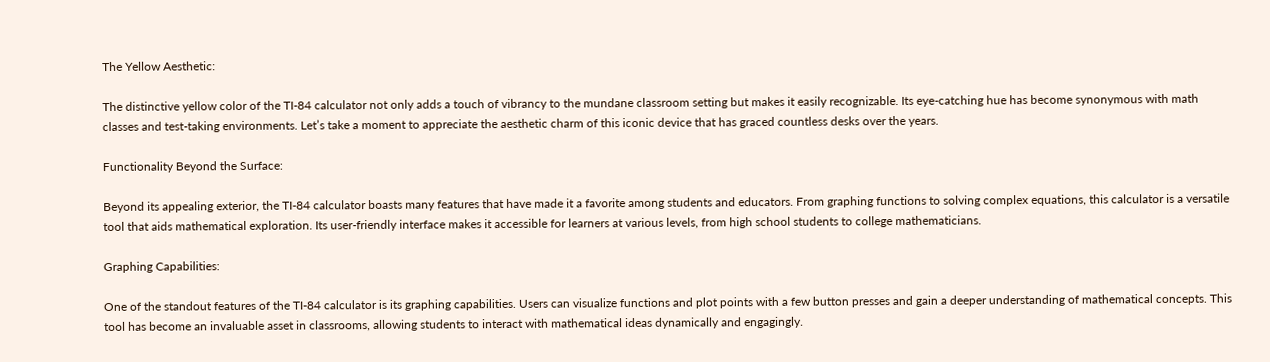The Yellow Aesthetic:

The distinctive yellow color of the TI-84 calculator not only adds a touch of vibrancy to the mundane classroom setting but makes it easily recognizable. Its eye-catching hue has become synonymous with math classes and test-taking environments. Let’s take a moment to appreciate the aesthetic charm of this iconic device that has graced countless desks over the years.

Functionality Beyond the Surface:

Beyond its appealing exterior, the TI-84 calculator boasts many features that have made it a favorite among students and educators. From graphing functions to solving complex equations, this calculator is a versatile tool that aids mathematical exploration. Its user-friendly interface makes it accessible for learners at various levels, from high school students to college mathematicians.

Graphing Capabilities:

One of the standout features of the TI-84 calculator is its graphing capabilities. Users can visualize functions and plot points with a few button presses and gain a deeper understanding of mathematical concepts. This tool has become an invaluable asset in classrooms, allowing students to interact with mathematical ideas dynamically and engagingly.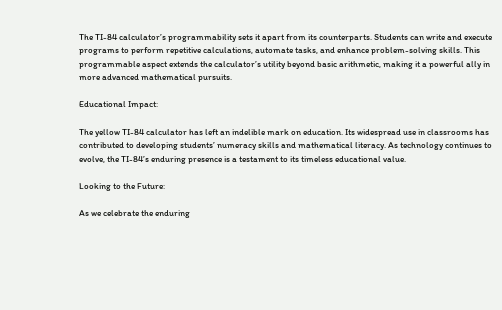The TI-84 calculator’s programmability sets it apart from its counterparts. Students can write and execute programs to perform repetitive calculations, automate tasks, and enhance problem-solving skills. This programmable aspect extends the calculator’s utility beyond basic arithmetic, making it a powerful ally in more advanced mathematical pursuits.

Educational Impact:

The yellow TI-84 calculator has left an indelible mark on education. Its widespread use in classrooms has contributed to developing students’ numeracy skills and mathematical literacy. As technology continues to evolve, the TI-84’s enduring presence is a testament to its timeless educational value.

Looking to the Future:

As we celebrate the enduring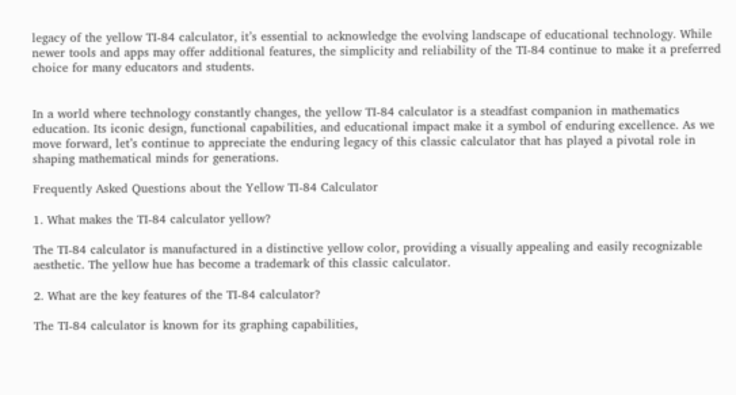legacy of the yellow TI-84 calculator, it’s essential to acknowledge the evolving landscape of educational technology. While newer tools and apps may offer additional features, the simplicity and reliability of the TI-84 continue to make it a preferred choice for many educators and students.


In a world where technology constantly changes, the yellow TI-84 calculator is a steadfast companion in mathematics education. Its iconic design, functional capabilities, and educational impact make it a symbol of enduring excellence. As we move forward, let’s continue to appreciate the enduring legacy of this classic calculator that has played a pivotal role in shaping mathematical minds for generations.

Frequently Asked Questions about the Yellow TI-84 Calculator

1. What makes the TI-84 calculator yellow?

The TI-84 calculator is manufactured in a distinctive yellow color, providing a visually appealing and easily recognizable aesthetic. The yellow hue has become a trademark of this classic calculator.

2. What are the key features of the TI-84 calculator?

The TI-84 calculator is known for its graphing capabilities,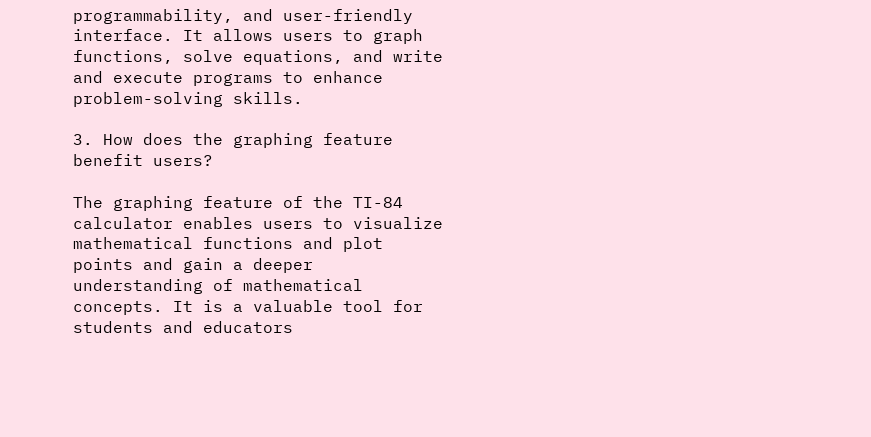programmability, and user-friendly interface. It allows users to graph functions, solve equations, and write and execute programs to enhance problem-solving skills.

3. How does the graphing feature benefit users?

The graphing feature of the TI-84 calculator enables users to visualize mathematical functions and plot points and gain a deeper understanding of mathematical concepts. It is a valuable tool for students and educators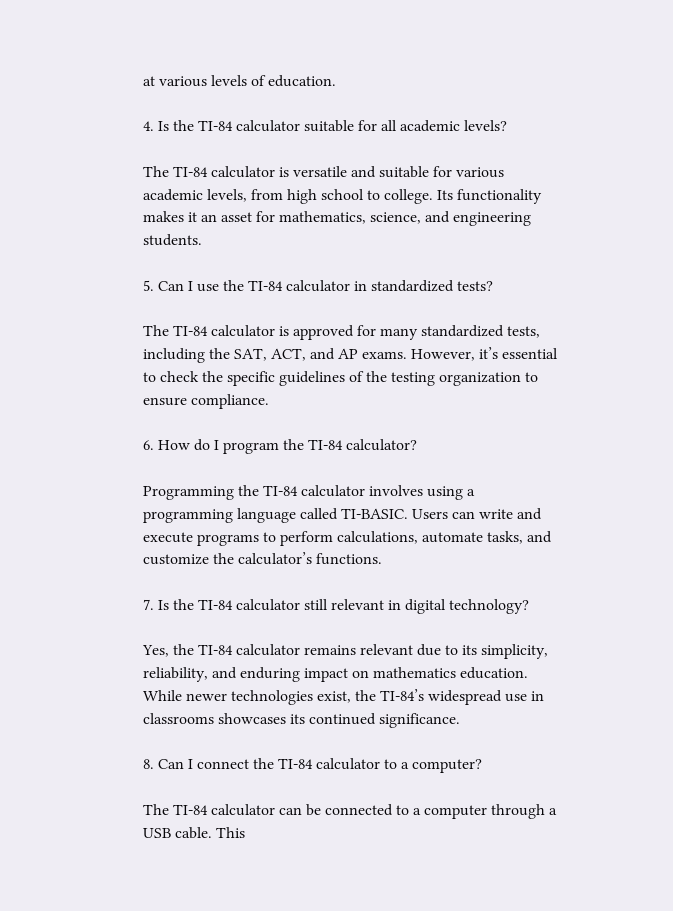at various levels of education.

4. Is the TI-84 calculator suitable for all academic levels?

The TI-84 calculator is versatile and suitable for various academic levels, from high school to college. Its functionality makes it an asset for mathematics, science, and engineering students.

5. Can I use the TI-84 calculator in standardized tests?

The TI-84 calculator is approved for many standardized tests, including the SAT, ACT, and AP exams. However, it’s essential to check the specific guidelines of the testing organization to ensure compliance.

6. How do I program the TI-84 calculator?

Programming the TI-84 calculator involves using a programming language called TI-BASIC. Users can write and execute programs to perform calculations, automate tasks, and customize the calculator’s functions.

7. Is the TI-84 calculator still relevant in digital technology?

Yes, the TI-84 calculator remains relevant due to its simplicity, reliability, and enduring impact on mathematics education. While newer technologies exist, the TI-84’s widespread use in classrooms showcases its continued significance.

8. Can I connect the TI-84 calculator to a computer?

The TI-84 calculator can be connected to a computer through a USB cable. This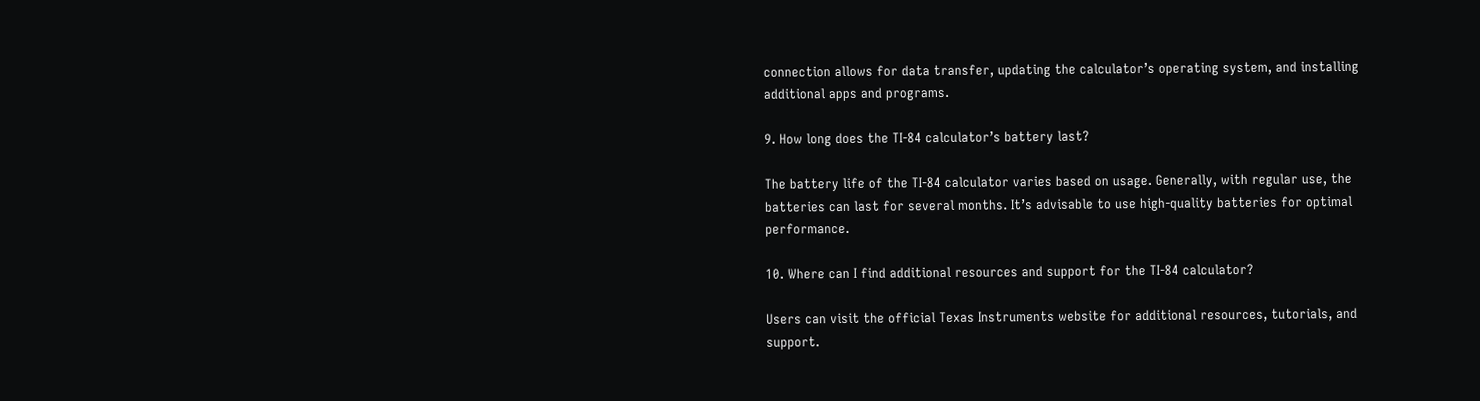connection allows for data transfer, updating the calculator’s operating system, and installing additional apps and programs.

9. How long does the TI-84 calculator’s battery last?

The battery life of the TI-84 calculator varies based on usage. Generally, with regular use, the batteries can last for several months. It’s advisable to use high-quality batteries for optimal performance.

10. Where can I find additional resources and support for the TI-84 calculator?

Users can visit the official Texas Instruments website for additional resources, tutorials, and support.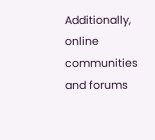Additionally, online communities and forums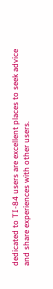dedicated to TI-84 users are excellent places to seek advice and share experiences with other users.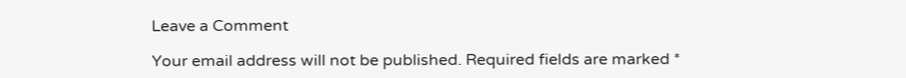Leave a Comment

Your email address will not be published. Required fields are marked *